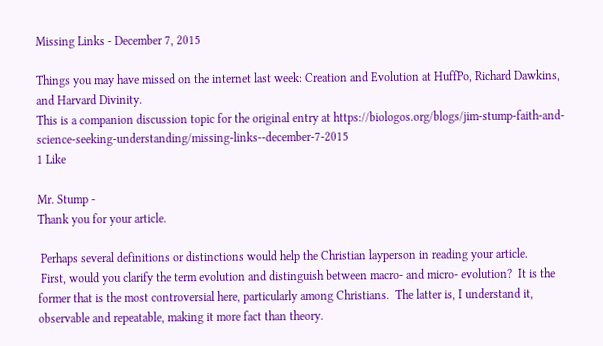Missing Links - December 7, 2015

Things you may have missed on the internet last week: Creation and Evolution at HuffPo, Richard Dawkins, and Harvard Divinity.
This is a companion discussion topic for the original entry at https://biologos.org/blogs/jim-stump-faith-and-science-seeking-understanding/missing-links--december-7-2015
1 Like

Mr. Stump -
Thank you for your article.

 Perhaps several definitions or distinctions would help the Christian layperson in reading your article.
 First, would you clarify the term evolution and distinguish between macro- and micro- evolution?  It is the former that is the most controversial here, particularly among Christians.  The latter is, I understand it, observable and repeatable, making it more fact than theory.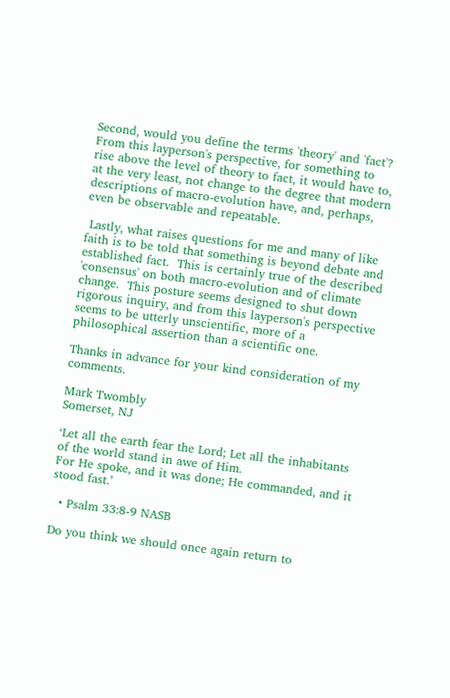Second, would you define the terms 'theory' and 'fact'?  From this layperson's perspective, for something to rise above the level of theory to fact, it would have to, at the very least, not change to the degree that modern descriptions of macro-evolution have, and, perhaps, even be observable and repeatable.

 Lastly, what raises questions for me and many of like faith is to be told that something is beyond debate and established fact.  This is certainly true of the described 'consensus' on both macro-evolution and of climate change.  This posture seems designed to shut down rigorous inquiry, and from this layperson's perspective seems to be utterly unscientific, more of a philosophical assertion than a scientific one.

Thanks in advance for your kind consideration of my comments.

Mark Twombly
Somerset, NJ

‘Let all the earth fear the Lord; Let all the inhabitants of the world stand in awe of Him.
For He spoke, and it was done; He commanded, and it stood fast.’

  • Psalm 33:8-9 NASB

Do you think we should once again return to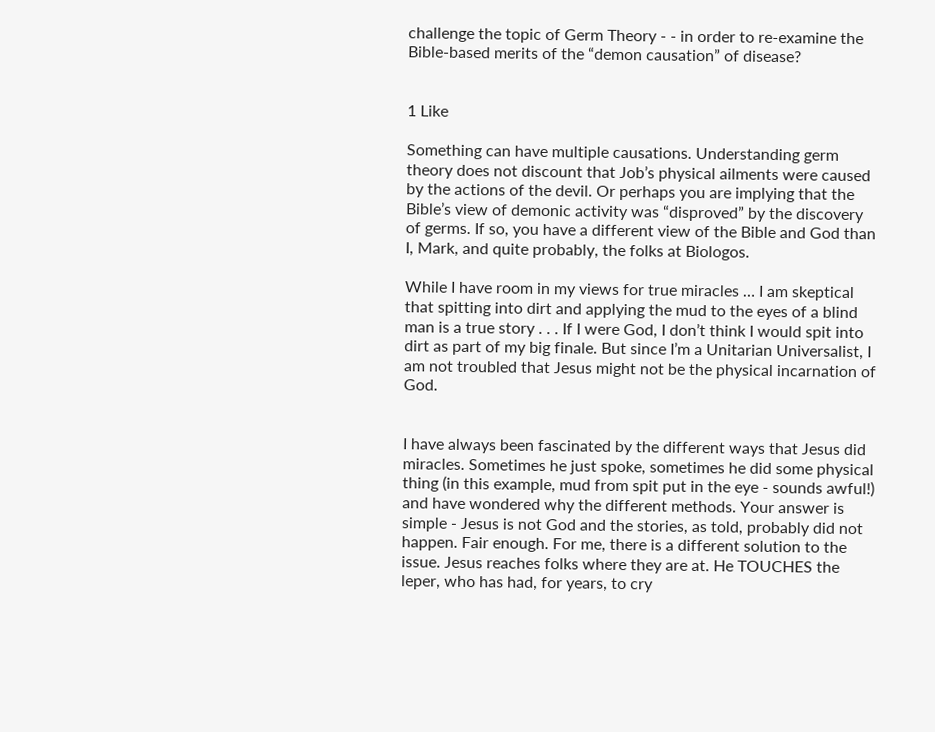challenge the topic of Germ Theory - - in order to re-examine the Bible-based merits of the “demon causation” of disease?


1 Like

Something can have multiple causations. Understanding germ theory does not discount that Job’s physical ailments were caused by the actions of the devil. Or perhaps you are implying that the Bible’s view of demonic activity was “disproved” by the discovery of germs. If so, you have a different view of the Bible and God than I, Mark, and quite probably, the folks at Biologos.

While I have room in my views for true miracles … I am skeptical that spitting into dirt and applying the mud to the eyes of a blind man is a true story . . . If I were God, I don’t think I would spit into dirt as part of my big finale. But since I’m a Unitarian Universalist, I am not troubled that Jesus might not be the physical incarnation of God.


I have always been fascinated by the different ways that Jesus did miracles. Sometimes he just spoke, sometimes he did some physical thing (in this example, mud from spit put in the eye - sounds awful!) and have wondered why the different methods. Your answer is simple - Jesus is not God and the stories, as told, probably did not happen. Fair enough. For me, there is a different solution to the issue. Jesus reaches folks where they are at. He TOUCHES the leper, who has had, for years, to cry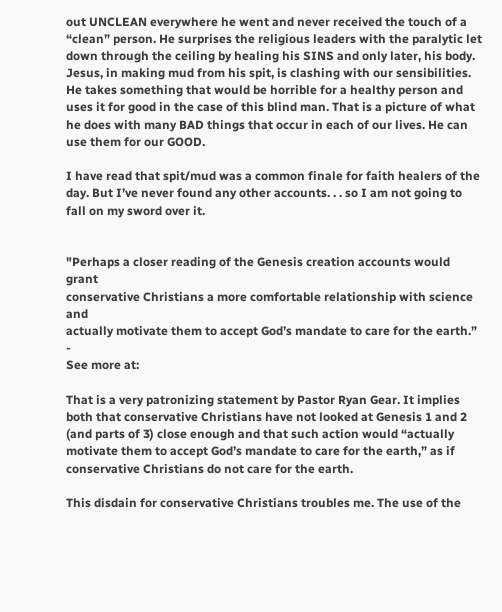out UNCLEAN everywhere he went and never received the touch of a “clean” person. He surprises the religious leaders with the paralytic let down through the ceiling by healing his SINS and only later, his body. Jesus, in making mud from his spit, is clashing with our sensibilities. He takes something that would be horrible for a healthy person and uses it for good in the case of this blind man. That is a picture of what he does with many BAD things that occur in each of our lives. He can use them for our GOOD.

I have read that spit/mud was a common finale for faith healers of the day. But I’ve never found any other accounts. . . so I am not going to fall on my sword over it.


"Perhaps a closer reading of the Genesis creation accounts would grant
conservative Christians a more comfortable relationship with science and
actually motivate them to accept God’s mandate to care for the earth.” -
See more at:

That is a very patronizing statement by Pastor Ryan Gear. It implies both that conservative Christians have not looked at Genesis 1 and 2 (and parts of 3) close enough and that such action would “actually motivate them to accept God’s mandate to care for the earth,” as if conservative Christians do not care for the earth.

This disdain for conservative Christians troubles me. The use of the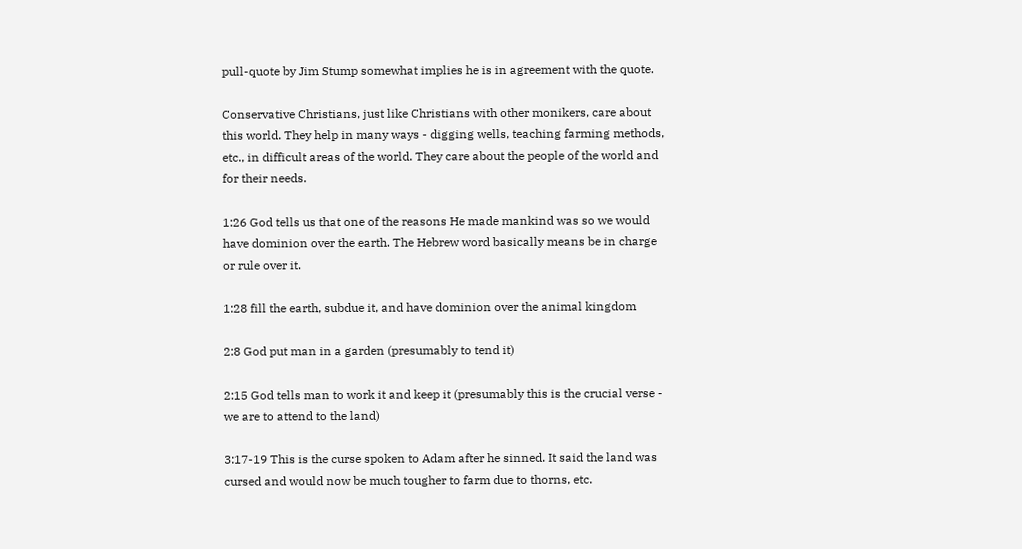pull-quote by Jim Stump somewhat implies he is in agreement with the quote.

Conservative Christians, just like Christians with other monikers, care about this world. They help in many ways - digging wells, teaching farming methods, etc., in difficult areas of the world. They care about the people of the world and for their needs.

1:26 God tells us that one of the reasons He made mankind was so we would have dominion over the earth. The Hebrew word basically means be in charge or rule over it.

1:28 fill the earth, subdue it, and have dominion over the animal kingdom

2:8 God put man in a garden (presumably to tend it)

2:15 God tells man to work it and keep it (presumably this is the crucial verse - we are to attend to the land)

3:17-19 This is the curse spoken to Adam after he sinned. It said the land was cursed and would now be much tougher to farm due to thorns, etc.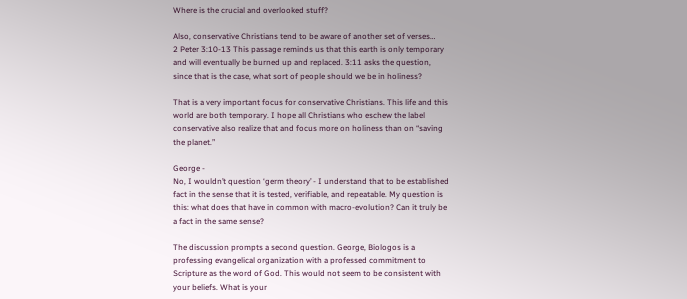Where is the crucial and overlooked stuff?

Also, conservative Christians tend to be aware of another set of verses…
2 Peter 3:10-13 This passage reminds us that this earth is only temporary and will eventually be burned up and replaced. 3:11 asks the question, since that is the case, what sort of people should we be in holiness?

That is a very important focus for conservative Christians. This life and this world are both temporary. I hope all Christians who eschew the label conservative also realize that and focus more on holiness than on “saving the planet.”

George -
No, I wouldn’t question ‘germ theory’ - I understand that to be established fact in the sense that it is tested, verifiable, and repeatable. My question is this: what does that have in common with macro-evolution? Can it truly be a fact in the same sense?

The discussion prompts a second question. George, Biologos is a professing evangelical organization with a professed commitment to Scripture as the word of God. This would not seem to be consistent with your beliefs. What is your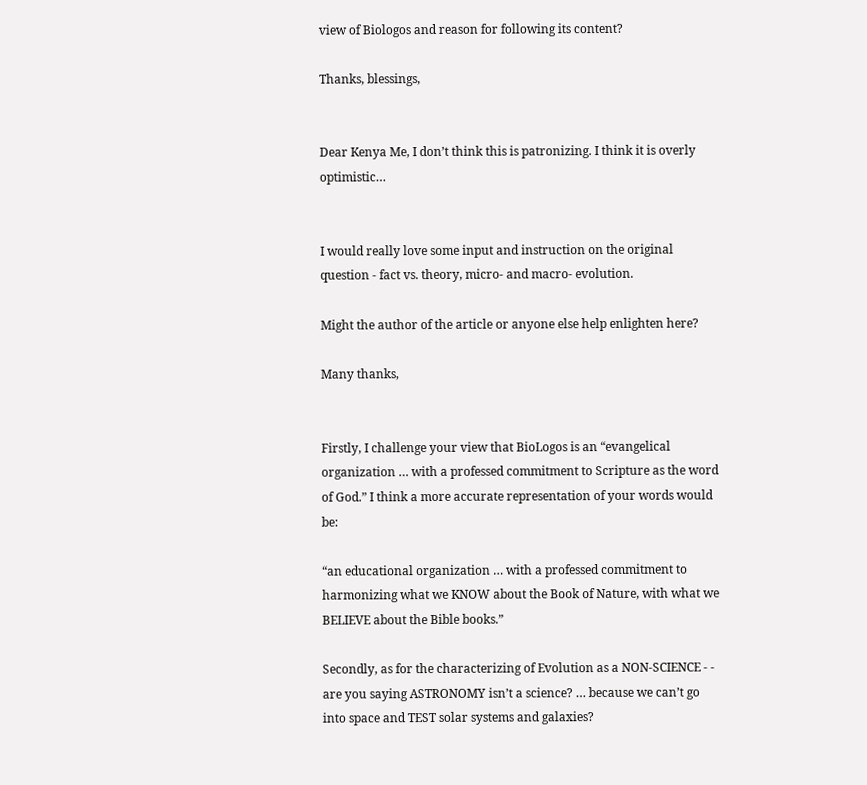view of Biologos and reason for following its content?

Thanks, blessings,


Dear Kenya Me, I don’t think this is patronizing. I think it is overly optimistic…


I would really love some input and instruction on the original question - fact vs. theory, micro- and macro- evolution.

Might the author of the article or anyone else help enlighten here?

Many thanks,


Firstly, I challenge your view that BioLogos is an “evangelical organization … with a professed commitment to Scripture as the word of God.” I think a more accurate representation of your words would be:

“an educational organization … with a professed commitment to harmonizing what we KNOW about the Book of Nature, with what we BELIEVE about the Bible books.”

Secondly, as for the characterizing of Evolution as a NON-SCIENCE - - are you saying ASTRONOMY isn’t a science? … because we can’t go into space and TEST solar systems and galaxies?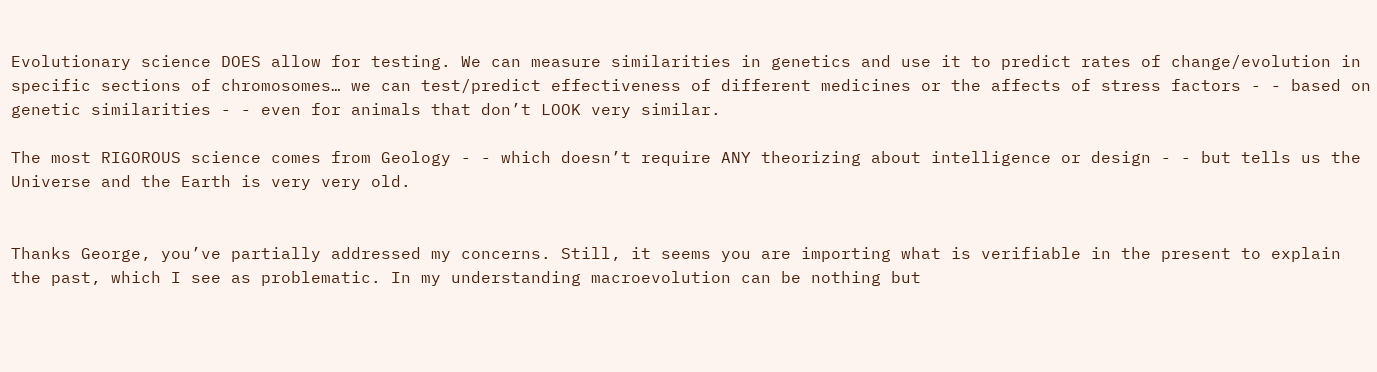Evolutionary science DOES allow for testing. We can measure similarities in genetics and use it to predict rates of change/evolution in specific sections of chromosomes… we can test/predict effectiveness of different medicines or the affects of stress factors - - based on genetic similarities - - even for animals that don’t LOOK very similar.

The most RIGOROUS science comes from Geology - - which doesn’t require ANY theorizing about intelligence or design - - but tells us the Universe and the Earth is very very old.


Thanks George, you’ve partially addressed my concerns. Still, it seems you are importing what is verifiable in the present to explain the past, which I see as problematic. In my understanding macroevolution can be nothing but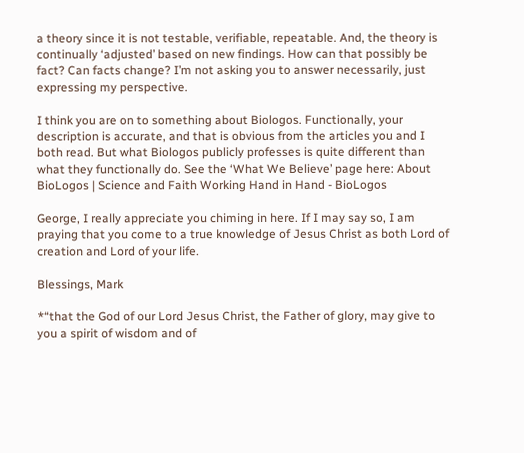a theory since it is not testable, verifiable, repeatable. And, the theory is continually ‘adjusted’ based on new findings. How can that possibly be fact? Can facts change? I’m not asking you to answer necessarily, just expressing my perspective.

I think you are on to something about Biologos. Functionally, your description is accurate, and that is obvious from the articles you and I both read. But what Biologos publicly professes is quite different than what they functionally do. See the ‘What We Believe’ page here: About BioLogos | Science and Faith Working Hand in Hand - BioLogos

George, I really appreciate you chiming in here. If I may say so, I am praying that you come to a true knowledge of Jesus Christ as both Lord of creation and Lord of your life.

Blessings, Mark

*“that the God of our Lord Jesus Christ, the Father of glory, may give to you a spirit of wisdom and of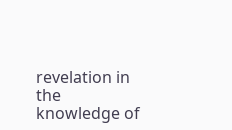revelation in the knowledge of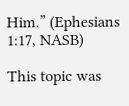Him.” (Ephesians 1:17, NASB)

This topic was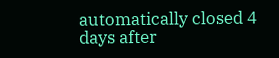automatically closed 4 days after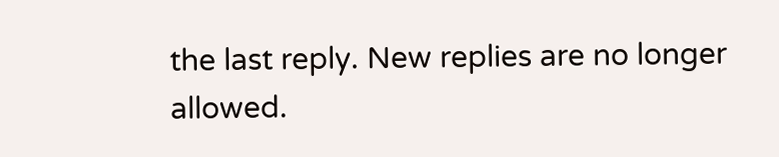the last reply. New replies are no longer allowed.